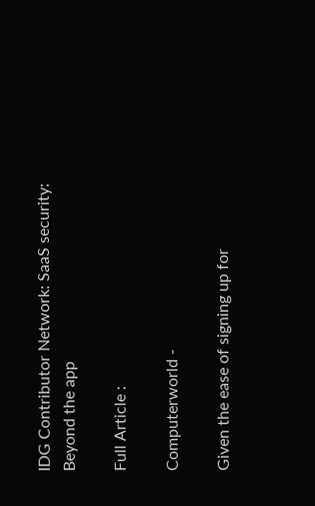IDG Contributor Network: SaaS security: Beyond the app

Full Article :

Computerworld -

Given the ease of signing up for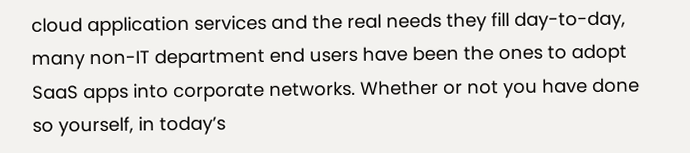cloud application services and the real needs they fill day-to-day, many non-IT department end users have been the ones to adopt SaaS apps into corporate networks. Whether or not you have done so yourself, in today’s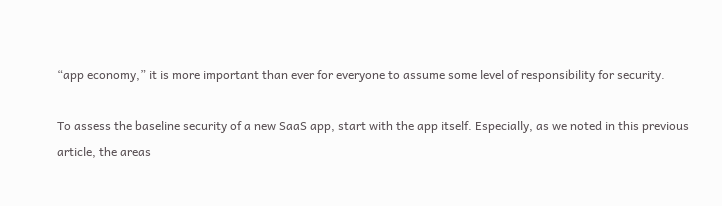“app economy,” it is more important than ever for everyone to assume some level of responsibility for security.

To assess the baseline security of a new SaaS app, start with the app itself. Especially, as we noted in this previous article, the areas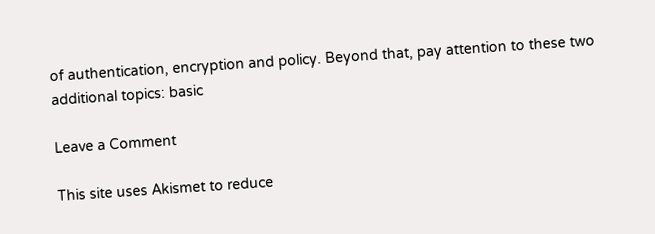of authentication, encryption and policy. Beyond that, pay attention to these two additional topics: basic

Leave a Comment

This site uses Akismet to reduce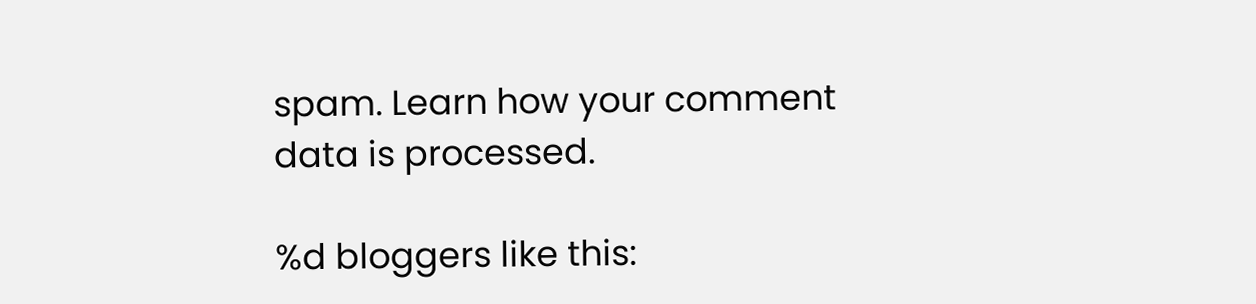spam. Learn how your comment data is processed.

%d bloggers like this: